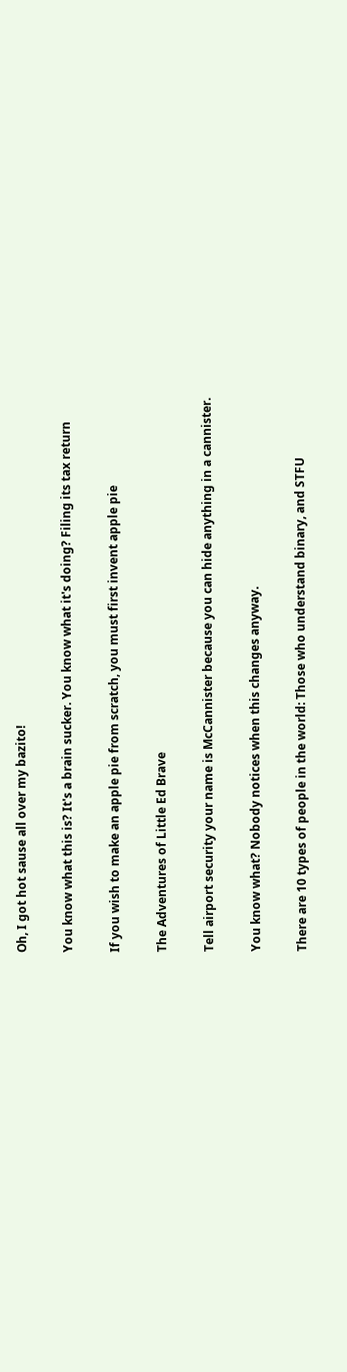Oh, I got hot sause all over my bazito!

You know what this is? It's a brain sucker. You know what it's doing? Filing its tax return

If you wish to make an apple pie from scratch, you must first invent apple pie

The Adventures of Little Ed Brave

Tell airport security your name is McCannister because you can hide anything in a cannister.

You know what? Nobody notices when this changes anyway.

There are 10 types of people in the world: Those who understand binary, and STFU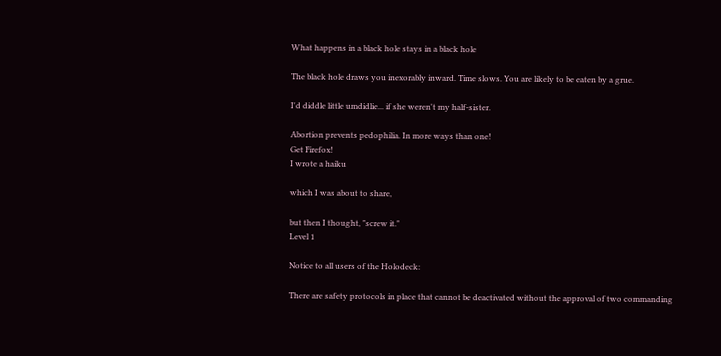What happens in a black hole stays in a black hole

The black hole draws you inexorably inward. Time slows. You are likely to be eaten by a grue.

I'd diddle little umdidlie... if she weren't my half-sister.

Abortion prevents pedophilia. In more ways than one!
Get Firefox!
I wrote a haiku

which I was about to share,

but then I thought, "screw it."
Level 1

Notice to all users of the Holodeck:

There are safety protocols in place that cannot be deactivated without the approval of two commanding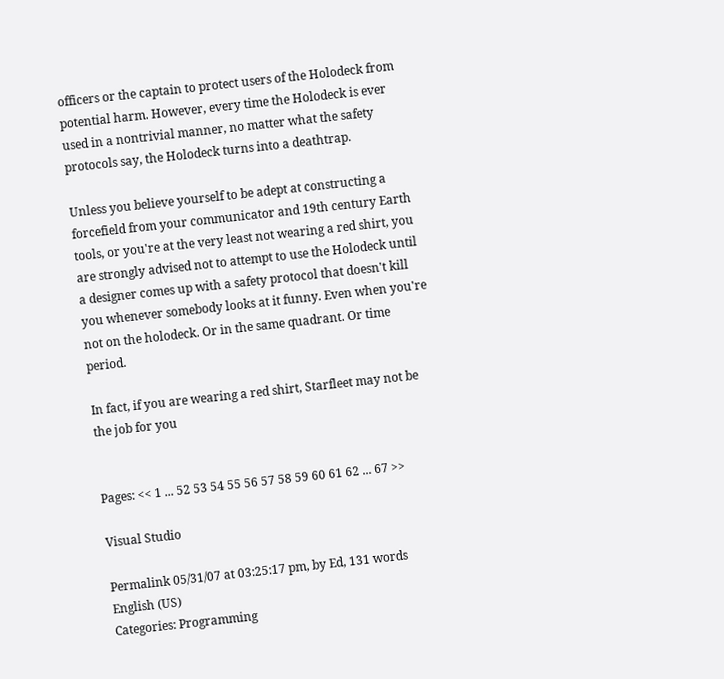officers or the captain to protect users of the Holodeck from potential harm. However, every time the Holodeck is ever used in a nontrivial manner, no matter what the safety protocols say, the Holodeck turns into a deathtrap.

Unless you believe yourself to be adept at constructing a forcefield from your communicator and 19th century Earth tools, or you're at the very least not wearing a red shirt, you are strongly advised not to attempt to use the Holodeck until a designer comes up with a safety protocol that doesn't kill you whenever somebody looks at it funny. Even when you're not on the holodeck. Or in the same quadrant. Or time period.

In fact, if you are wearing a red shirt, Starfleet may not be the job for you


Pages: << 1 ... 52 53 54 55 56 57 58 59 60 61 62 ... 67 >>

Visual Studio

Permalink 05/31/07 at 03:25:17 pm, by Ed, 131 words   English (US)
Categories: Programming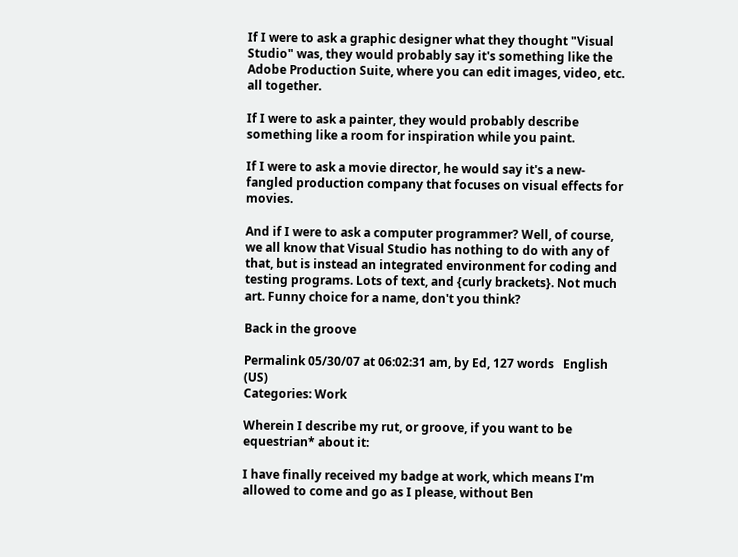If I were to ask a graphic designer what they thought "Visual Studio" was, they would probably say it's something like the Adobe Production Suite, where you can edit images, video, etc. all together.

If I were to ask a painter, they would probably describe something like a room for inspiration while you paint.

If I were to ask a movie director, he would say it's a new-fangled production company that focuses on visual effects for movies.

And if I were to ask a computer programmer? Well, of course, we all know that Visual Studio has nothing to do with any of that, but is instead an integrated environment for coding and testing programs. Lots of text, and {curly brackets}. Not much art. Funny choice for a name, don't you think?

Back in the groove

Permalink 05/30/07 at 06:02:31 am, by Ed, 127 words   English (US)
Categories: Work

Wherein I describe my rut, or groove, if you want to be equestrian* about it:

I have finally received my badge at work, which means I'm allowed to come and go as I please, without Ben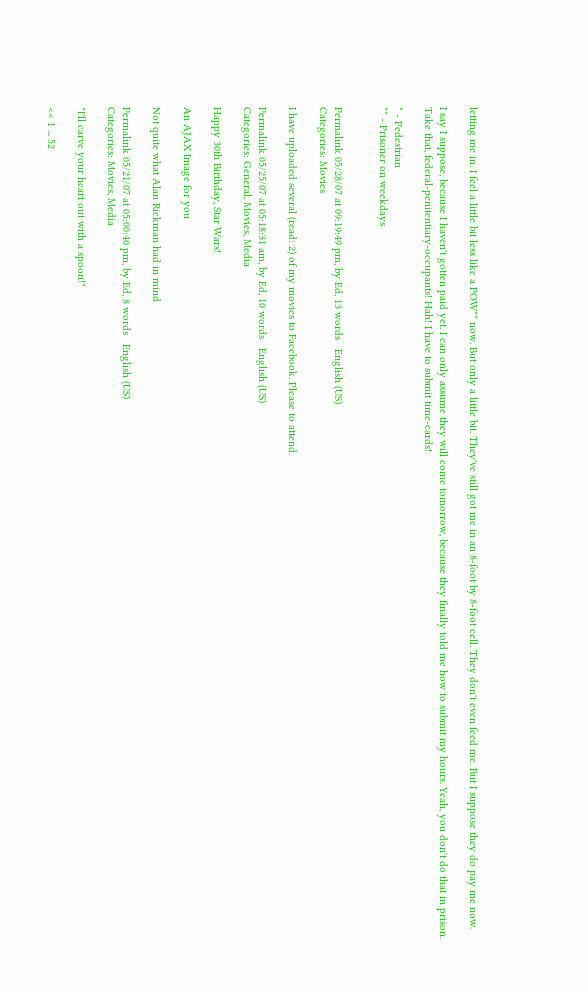letting me in. I feel a little bit less like a POW** now. But only a little bit. They've still got me in an 8-foot by 8-foot cell. They don't even feed me. But I suppose they do pay me now.

I say I suppose, because I haven't gotten paid yet. I can only assume they will come tomorrow, because they finally told me how to submit my hours. Yeah, you don't do that in prison. Take that, federal-penitentiary-occupants! Hah! I have to submit time-cards!

* - Pedestrian
** - Prisoner on weekdays


Permalink 05/28/07 at 09:19:49 pm, by Ed, 13 words   English (US)
Categories: Movies

I have uploaded several (read: 2) of my movies to Facebook. Please to attend.

Permalink 05/25/07 at 05:18:31 am, by Ed, 10 words   English (US)
Categories: General, Movies, Media

Happy 30th Birthday, Star Wars!

An AJAX Image for you

Not quite what Alan Rickman had in mind

Permalink 05/21/07 at 05:00:40 pm, by Ed, 8 words   English (US)
Categories: Movies, Media

"I'll carve your heart out with a spoon!"

<< 1 ... 52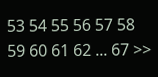53 54 55 56 57 58 59 60 61 62 ... 67 >>